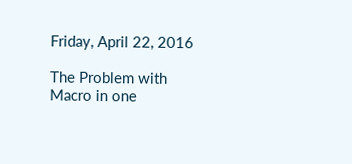Friday, April 22, 2016

The Problem with Macro in one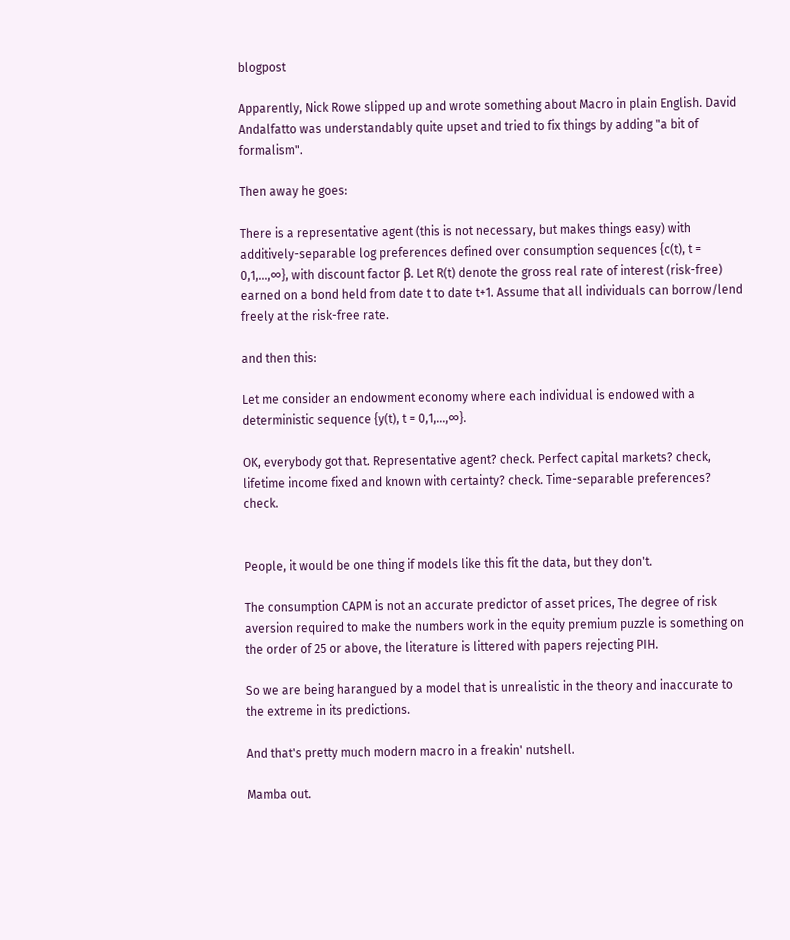blogpost

Apparently, Nick Rowe slipped up and wrote something about Macro in plain English. David Andalfatto was understandably quite upset and tried to fix things by adding "a bit of formalism".

Then away he goes:

There is a representative agent (this is not necessary, but makes things easy) with additively-separable log preferences defined over consumption sequences {c(t), t = 0,1,...,∞}, with discount factor β. Let R(t) denote the gross real rate of interest (risk-free) earned on a bond held from date t to date t+1. Assume that all individuals can borrow/lend freely at the risk-free rate.

and then this:

Let me consider an endowment economy where each individual is endowed with a deterministic sequence {y(t), t = 0,1,...,∞}.

OK, everybody got that. Representative agent? check. Perfect capital markets? check, lifetime income fixed and known with certainty? check. Time-separable preferences? check.


People, it would be one thing if models like this fit the data, but they don't.

The consumption CAPM is not an accurate predictor of asset prices, The degree of risk aversion required to make the numbers work in the equity premium puzzle is something on the order of 25 or above, the literature is littered with papers rejecting PIH.

So we are being harangued by a model that is unrealistic in the theory and inaccurate to the extreme in its predictions.

And that's pretty much modern macro in a freakin' nutshell.

Mamba out.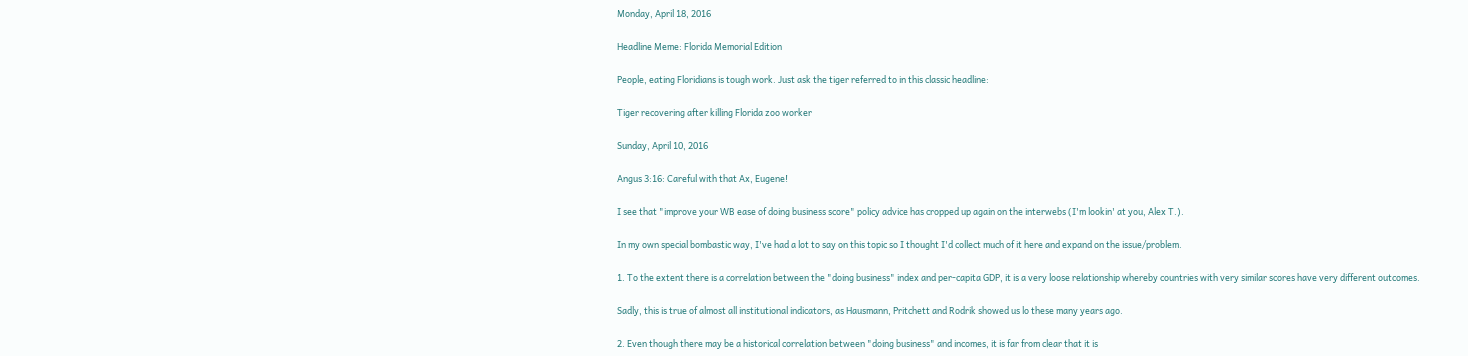Monday, April 18, 2016

Headline Meme: Florida Memorial Edition

People, eating Floridians is tough work. Just ask the tiger referred to in this classic headline:

Tiger recovering after killing Florida zoo worker

Sunday, April 10, 2016

Angus 3:16: Careful with that Ax, Eugene!

I see that "improve your WB ease of doing business score" policy advice has cropped up again on the interwebs (I'm lookin' at you, Alex T.).

In my own special bombastic way, I've had a lot to say on this topic so I thought I'd collect much of it here and expand on the issue/problem.

1. To the extent there is a correlation between the "doing business" index and per-capita GDP, it is a very loose relationship whereby countries with very similar scores have very different outcomes.

Sadly, this is true of almost all institutional indicators, as Hausmann, Pritchett and Rodrik showed us lo these many years ago.

2. Even though there may be a historical correlation between "doing business" and incomes, it is far from clear that it is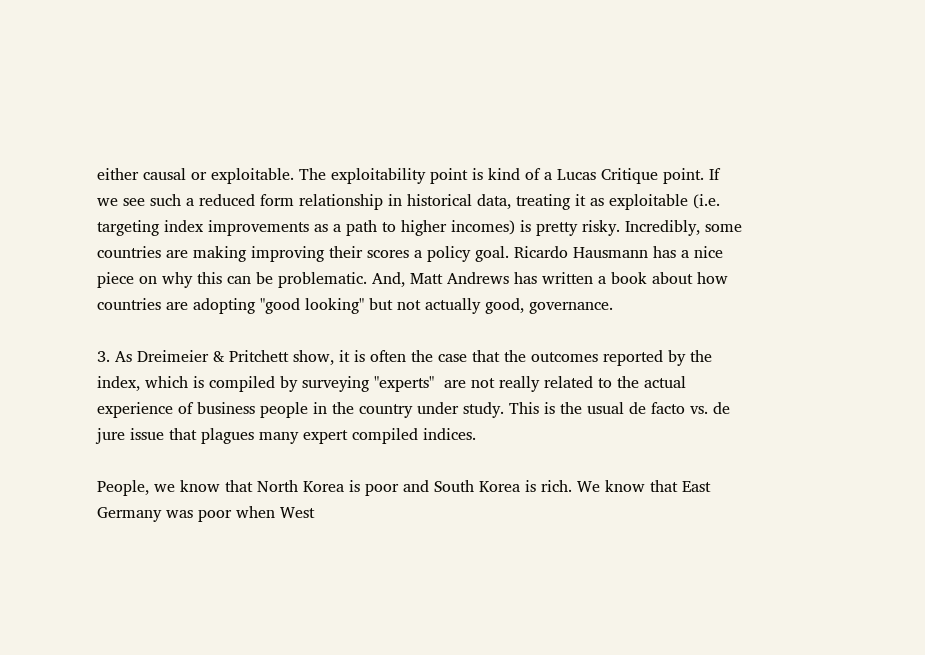either causal or exploitable. The exploitability point is kind of a Lucas Critique point. If we see such a reduced form relationship in historical data, treating it as exploitable (i.e. targeting index improvements as a path to higher incomes) is pretty risky. Incredibly, some countries are making improving their scores a policy goal. Ricardo Hausmann has a nice piece on why this can be problematic. And, Matt Andrews has written a book about how countries are adopting "good looking" but not actually good, governance.

3. As Dreimeier & Pritchett show, it is often the case that the outcomes reported by the index, which is compiled by surveying "experts"  are not really related to the actual experience of business people in the country under study. This is the usual de facto vs. de jure issue that plagues many expert compiled indices.

People, we know that North Korea is poor and South Korea is rich. We know that East Germany was poor when West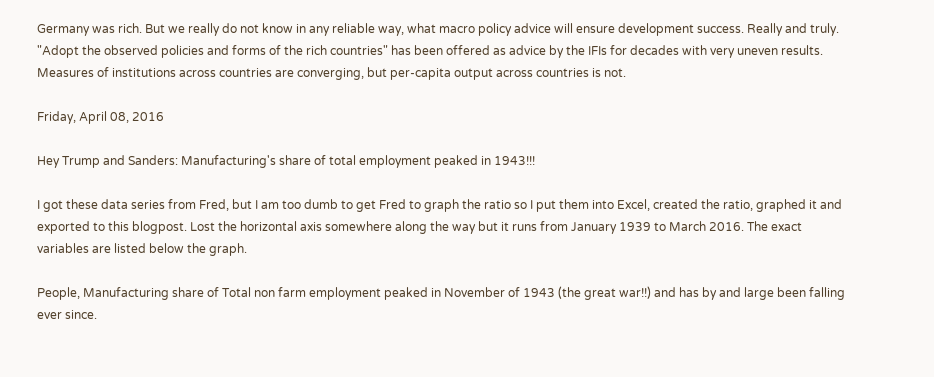Germany was rich. But we really do not know in any reliable way, what macro policy advice will ensure development success. Really and truly. "Adopt the observed policies and forms of the rich countries" has been offered as advice by the IFIs for decades with very uneven results. Measures of institutions across countries are converging, but per-capita output across countries is not.

Friday, April 08, 2016

Hey Trump and Sanders: Manufacturing's share of total employment peaked in 1943!!!

I got these data series from Fred, but I am too dumb to get Fred to graph the ratio so I put them into Excel, created the ratio, graphed it and exported to this blogpost. Lost the horizontal axis somewhere along the way but it runs from January 1939 to March 2016. The exact variables are listed below the graph.

People, Manufacturing share of Total non farm employment peaked in November of 1943 (the great war!!) and has by and large been falling ever since.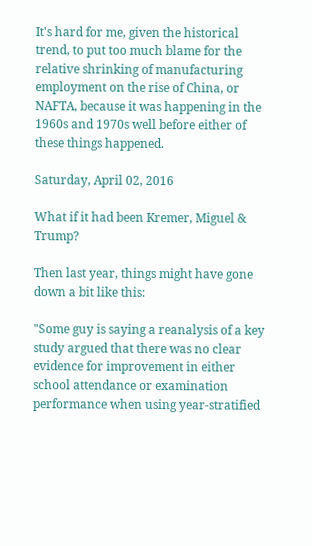It's hard for me, given the historical trend, to put too much blame for the relative shrinking of manufacturing employment on the rise of China, or NAFTA, because it was happening in the 1960s and 1970s well before either of these things happened.

Saturday, April 02, 2016

What if it had been Kremer, Miguel & Trump?

Then last year, things might have gone down a bit like this:

"Some guy is saying a reanalysis of a key study argued that there was no clear evidence for improvement in either school attendance or examination performance when using year-stratified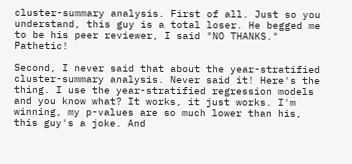cluster-summary analysis. First of all. Just so you understand, this guy is a total loser. He begged me to be his peer reviewer, I said "NO THANKS." Pathetic!

Second, I never said that about the year-stratified cluster-summary analysis. Never said it! Here's the thing. I use the year-stratified regression models and you know what? It works, it just works. I'm winning, my p-values are so much lower than his, this guy's a joke. And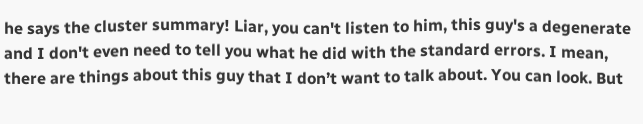he says the cluster summary! Liar, you can't listen to him, this guy's a degenerate and I don't even need to tell you what he did with the standard errors. I mean, there are things about this guy that I don’t want to talk about. You can look. But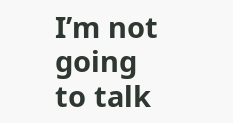I’m not going to talk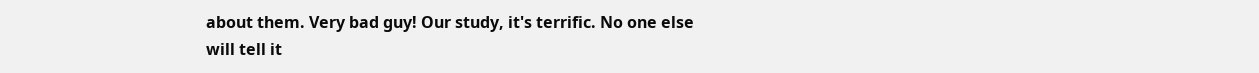about them. Very bad guy! Our study, it's terrific. No one else will tell it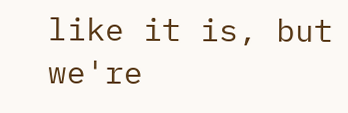like it is, but we're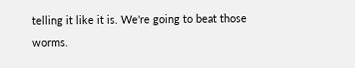telling it like it is. We're going to beat those worms.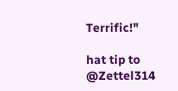Terrific!"

hat tip to @Zettel314